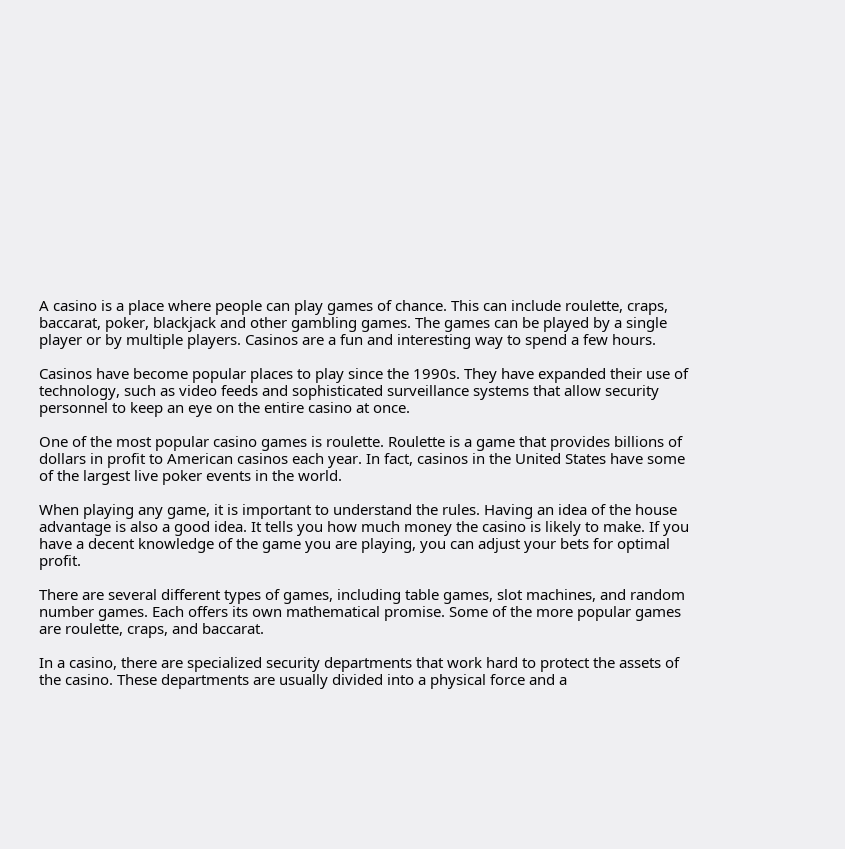A casino is a place where people can play games of chance. This can include roulette, craps, baccarat, poker, blackjack and other gambling games. The games can be played by a single player or by multiple players. Casinos are a fun and interesting way to spend a few hours.

Casinos have become popular places to play since the 1990s. They have expanded their use of technology, such as video feeds and sophisticated surveillance systems that allow security personnel to keep an eye on the entire casino at once.

One of the most popular casino games is roulette. Roulette is a game that provides billions of dollars in profit to American casinos each year. In fact, casinos in the United States have some of the largest live poker events in the world.

When playing any game, it is important to understand the rules. Having an idea of the house advantage is also a good idea. It tells you how much money the casino is likely to make. If you have a decent knowledge of the game you are playing, you can adjust your bets for optimal profit.

There are several different types of games, including table games, slot machines, and random number games. Each offers its own mathematical promise. Some of the more popular games are roulette, craps, and baccarat.

In a casino, there are specialized security departments that work hard to protect the assets of the casino. These departments are usually divided into a physical force and a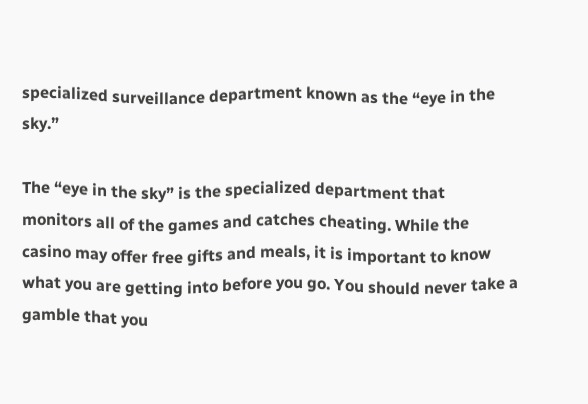specialized surveillance department known as the “eye in the sky.”

The “eye in the sky” is the specialized department that monitors all of the games and catches cheating. While the casino may offer free gifts and meals, it is important to know what you are getting into before you go. You should never take a gamble that you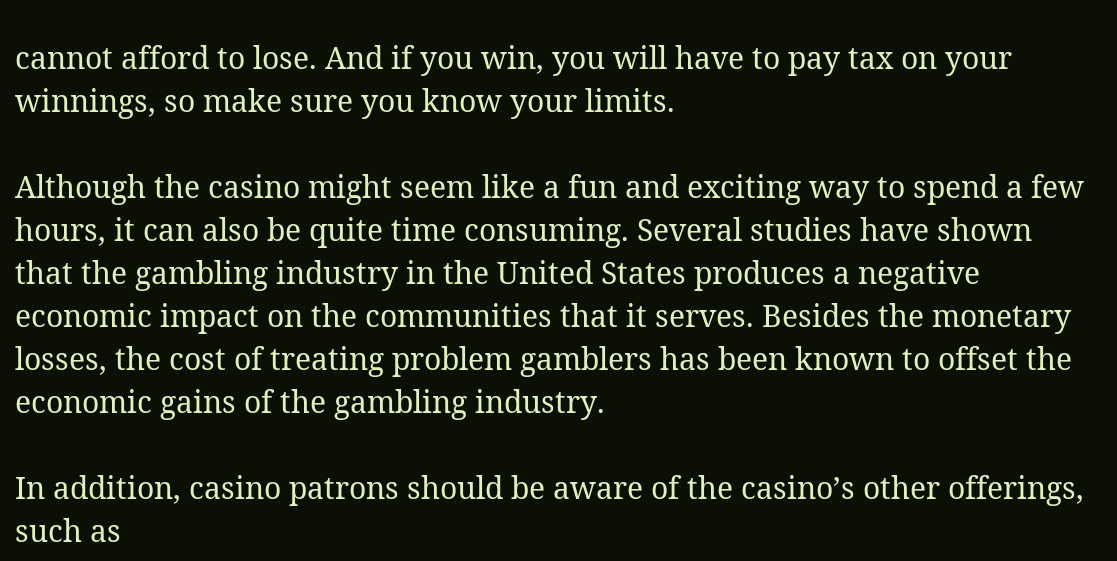cannot afford to lose. And if you win, you will have to pay tax on your winnings, so make sure you know your limits.

Although the casino might seem like a fun and exciting way to spend a few hours, it can also be quite time consuming. Several studies have shown that the gambling industry in the United States produces a negative economic impact on the communities that it serves. Besides the monetary losses, the cost of treating problem gamblers has been known to offset the economic gains of the gambling industry.

In addition, casino patrons should be aware of the casino’s other offerings, such as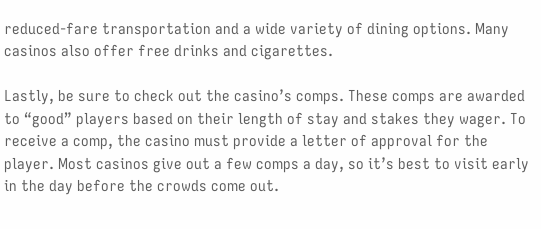reduced-fare transportation and a wide variety of dining options. Many casinos also offer free drinks and cigarettes.

Lastly, be sure to check out the casino’s comps. These comps are awarded to “good” players based on their length of stay and stakes they wager. To receive a comp, the casino must provide a letter of approval for the player. Most casinos give out a few comps a day, so it’s best to visit early in the day before the crowds come out.